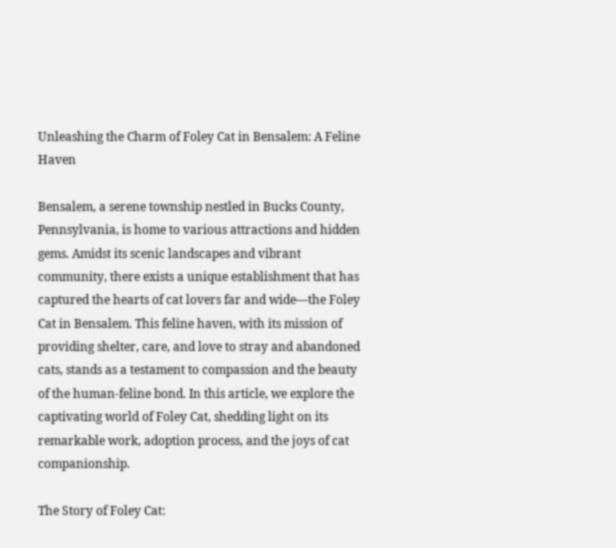Unleashing the Charm of Foley Cat in Bensalem: A Feline Haven

Bensalem, a serene township nestled in Bucks County, Pennsylvania, is home to various attractions and hidden gems. Amidst its scenic landscapes and vibrant community, there exists a unique establishment that has captured the hearts of cat lovers far and wide—the Foley Cat in Bensalem. This feline haven, with its mission of providing shelter, care, and love to stray and abandoned cats, stands as a testament to compassion and the beauty of the human-feline bond. In this article, we explore the captivating world of Foley Cat, shedding light on its remarkable work, adoption process, and the joys of cat companionship.

The Story of Foley Cat: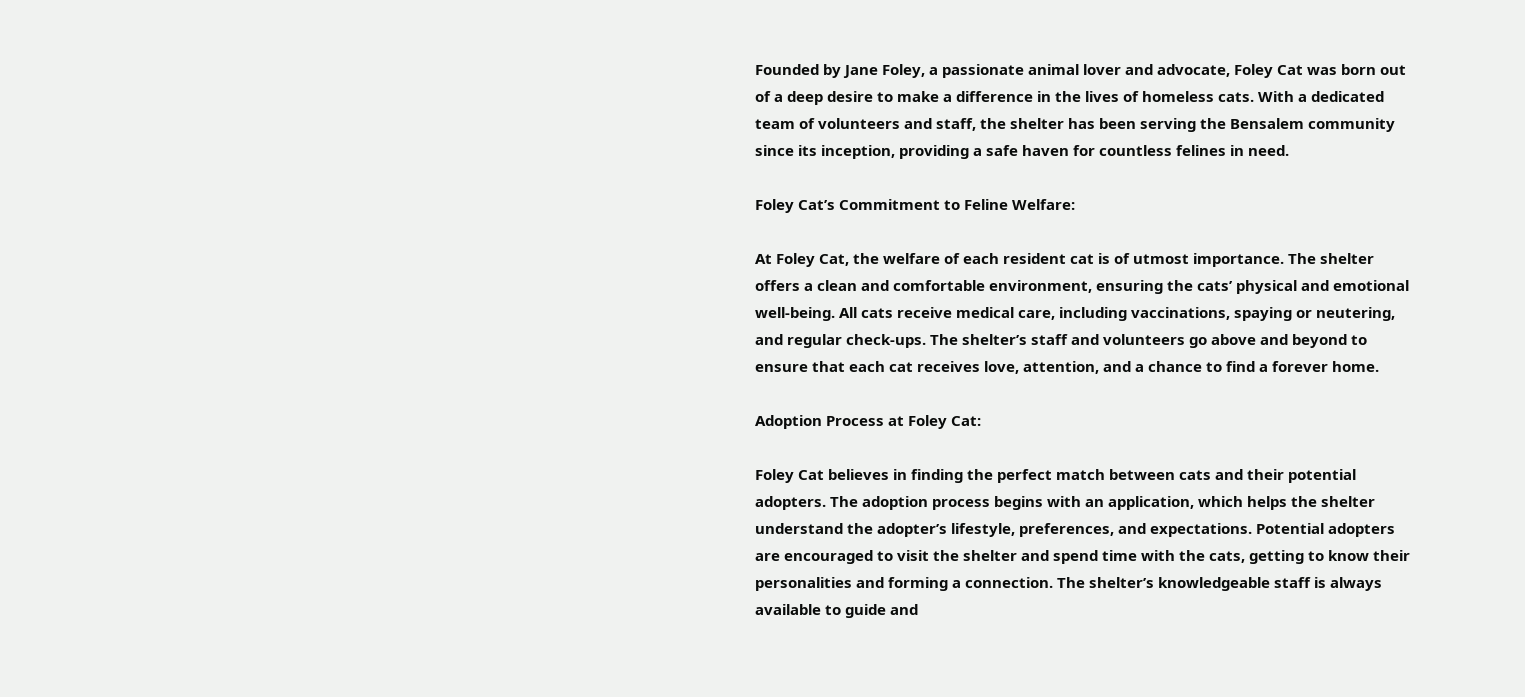Founded by Jane Foley, a passionate animal lover and advocate, Foley Cat was born out of a deep desire to make a difference in the lives of homeless cats. With a dedicated team of volunteers and staff, the shelter has been serving the Bensalem community since its inception, providing a safe haven for countless felines in need.

Foley Cat’s Commitment to Feline Welfare:

At Foley Cat, the welfare of each resident cat is of utmost importance. The shelter offers a clean and comfortable environment, ensuring the cats’ physical and emotional well-being. All cats receive medical care, including vaccinations, spaying or neutering, and regular check-ups. The shelter’s staff and volunteers go above and beyond to ensure that each cat receives love, attention, and a chance to find a forever home.

Adoption Process at Foley Cat:

Foley Cat believes in finding the perfect match between cats and their potential adopters. The adoption process begins with an application, which helps the shelter understand the adopter’s lifestyle, preferences, and expectations. Potential adopters are encouraged to visit the shelter and spend time with the cats, getting to know their personalities and forming a connection. The shelter’s knowledgeable staff is always available to guide and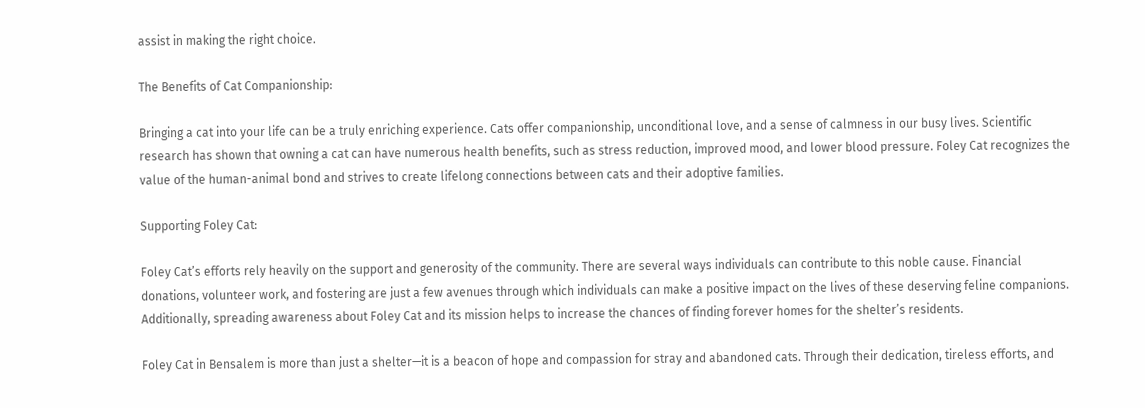assist in making the right choice.

The Benefits of Cat Companionship:

Bringing a cat into your life can be a truly enriching experience. Cats offer companionship, unconditional love, and a sense of calmness in our busy lives. Scientific research has shown that owning a cat can have numerous health benefits, such as stress reduction, improved mood, and lower blood pressure. Foley Cat recognizes the value of the human-animal bond and strives to create lifelong connections between cats and their adoptive families.

Supporting Foley Cat:

Foley Cat’s efforts rely heavily on the support and generosity of the community. There are several ways individuals can contribute to this noble cause. Financial donations, volunteer work, and fostering are just a few avenues through which individuals can make a positive impact on the lives of these deserving feline companions. Additionally, spreading awareness about Foley Cat and its mission helps to increase the chances of finding forever homes for the shelter’s residents.

Foley Cat in Bensalem is more than just a shelter—it is a beacon of hope and compassion for stray and abandoned cats. Through their dedication, tireless efforts, and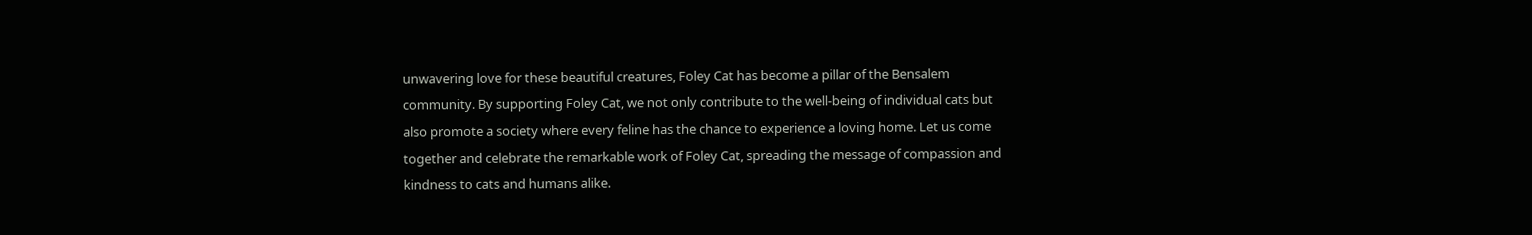unwavering love for these beautiful creatures, Foley Cat has become a pillar of the Bensalem community. By supporting Foley Cat, we not only contribute to the well-being of individual cats but also promote a society where every feline has the chance to experience a loving home. Let us come together and celebrate the remarkable work of Foley Cat, spreading the message of compassion and kindness to cats and humans alike.